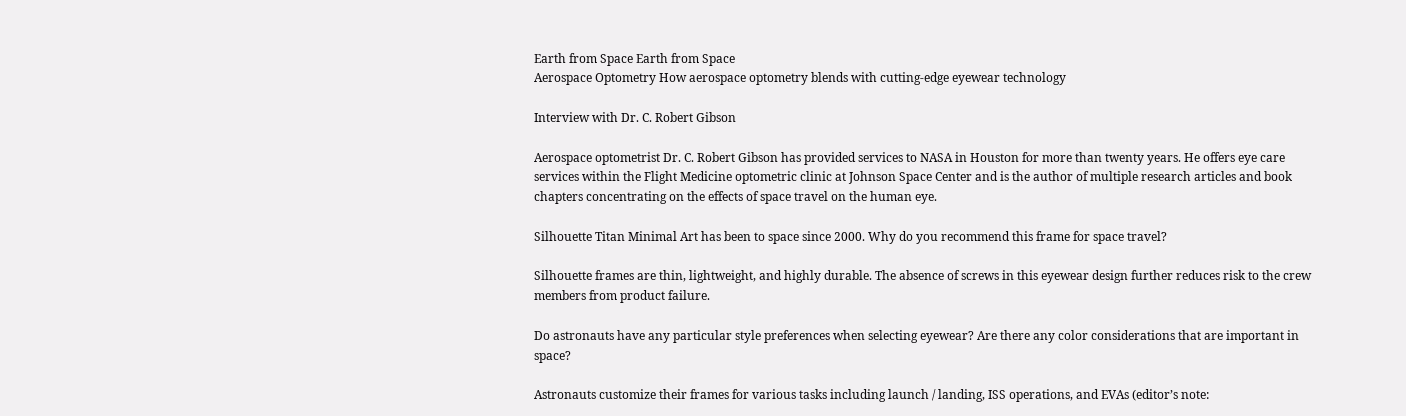Earth from Space Earth from Space
Aerospace Optometry How aerospace optometry blends with cutting-edge eyewear technology

Interview with Dr. C. Robert Gibson

Aerospace optometrist Dr. C. Robert Gibson has provided services to NASA in Houston for more than twenty years. He offers eye care services within the Flight Medicine optometric clinic at Johnson Space Center and is the author of multiple research articles and book chapters concentrating on the effects of space travel on the human eye.

Silhouette Titan Minimal Art has been to space since 2000. Why do you recommend this frame for space travel?

Silhouette frames are thin, lightweight, and highly durable. The absence of screws in this eyewear design further reduces risk to the crew members from product failure.

Do astronauts have any particular style preferences when selecting eyewear? Are there any color considerations that are important in space?

Astronauts customize their frames for various tasks including launch / landing, ISS operations, and EVAs (editor’s note: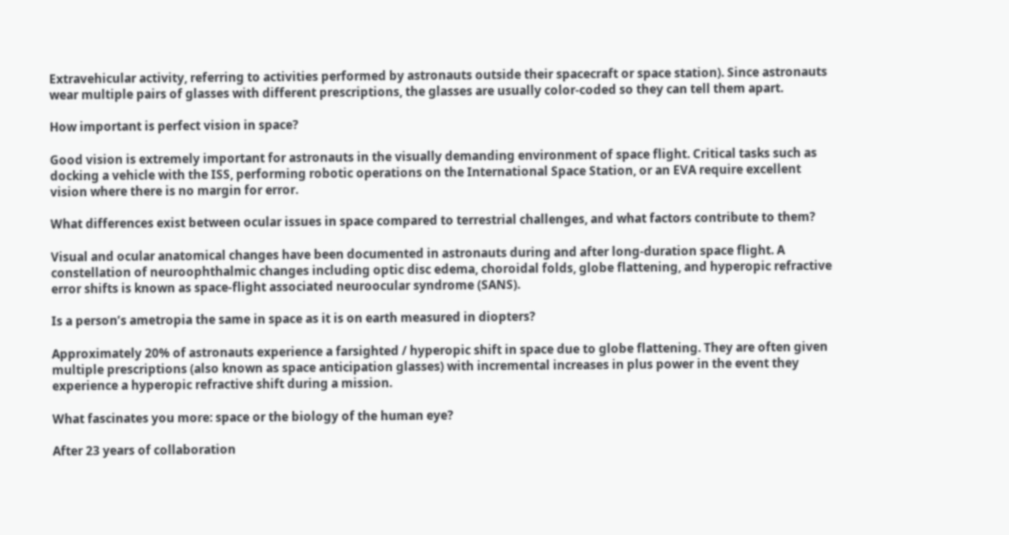Extravehicular activity, referring to activities performed by astronauts outside their spacecraft or space station). Since astronauts wear multiple pairs of glasses with different prescriptions, the glasses are usually color-coded so they can tell them apart.

How important is perfect vision in space?

Good vision is extremely important for astronauts in the visually demanding environment of space flight. Critical tasks such as docking a vehicle with the ISS, performing robotic operations on the International Space Station, or an EVA require excellent vision where there is no margin for error.

What differences exist between ocular issues in space compared to terrestrial challenges, and what factors contribute to them?

Visual and ocular anatomical changes have been documented in astronauts during and after long-duration space flight. A constellation of neuroophthalmic changes including optic disc edema, choroidal folds, globe flattening, and hyperopic refractive error shifts is known as space-flight associated neuroocular syndrome (SANS).

Is a person’s ametropia the same in space as it is on earth measured in diopters?

Approximately 20% of astronauts experience a farsighted / hyperopic shift in space due to globe flattening. They are often given multiple prescriptions (also known as space anticipation glasses) with incremental increases in plus power in the event they experience a hyperopic refractive shift during a mission.

What fascinates you more: space or the biology of the human eye?

After 23 years of collaboration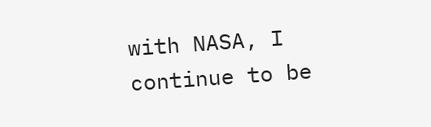with NASA, I continue to be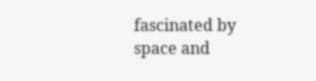fascinated by space and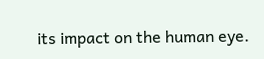its impact on the human eye.